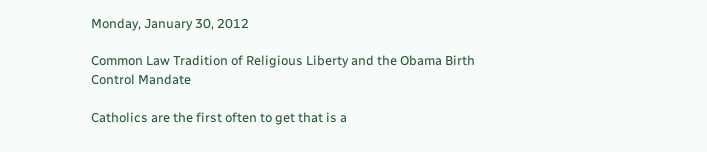Monday, January 30, 2012

Common Law Tradition of Religious Liberty and the Obama Birth Control Mandate

Catholics are the first often to get that is a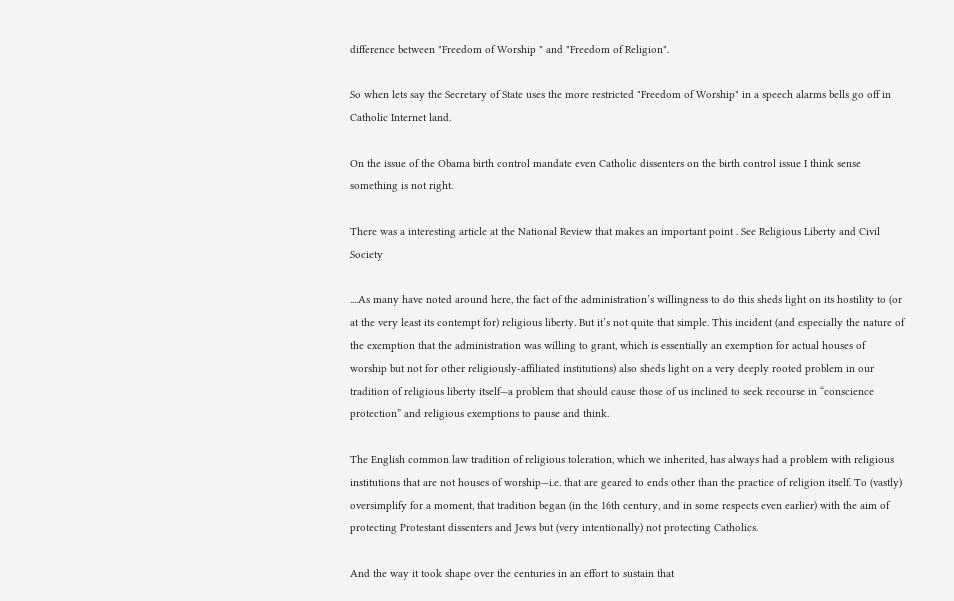difference between "Freedom of Worship " and "Freedom of Religion".

So when lets say the Secretary of State uses the more restricted "Freedom of Worship" in a speech alarms bells go off in Catholic Internet land.

On the issue of the Obama birth control mandate even Catholic dissenters on the birth control issue I think sense something is not right.

There was a interesting article at the National Review that makes an important point . See Religious Liberty and Civil Society

....As many have noted around here, the fact of the administration’s willingness to do this sheds light on its hostility to (or at the very least its contempt for) religious liberty. But it’s not quite that simple. This incident (and especially the nature of the exemption that the administration was willing to grant, which is essentially an exemption for actual houses of worship but not for other religiously-affiliated institutions) also sheds light on a very deeply rooted problem in our tradition of religious liberty itself—a problem that should cause those of us inclined to seek recourse in “conscience protection” and religious exemptions to pause and think.

The English common law tradition of religious toleration, which we inherited, has always had a problem with religious institutions that are not houses of worship—i.e. that are geared to ends other than the practice of religion itself. To (vastly) oversimplify for a moment, that tradition began (in the 16th century, and in some respects even earlier) with the aim of protecting Protestant dissenters and Jews but (very intentionally) not protecting Catholics.

And the way it took shape over the centuries in an effort to sustain that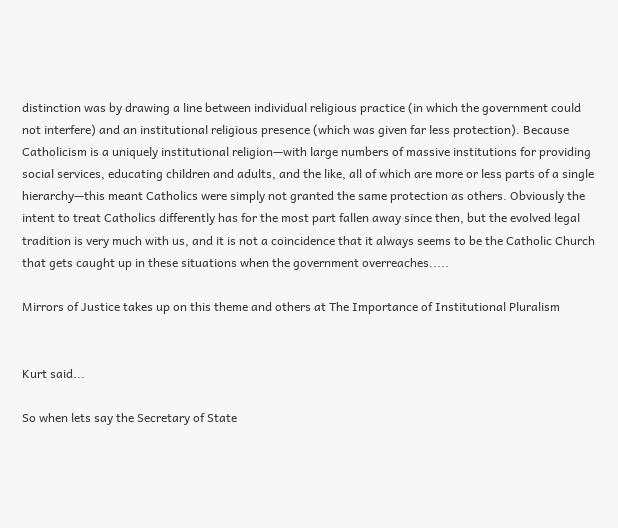distinction was by drawing a line between individual religious practice (in which the government could not interfere) and an institutional religious presence (which was given far less protection). Because Catholicism is a uniquely institutional religion—with large numbers of massive institutions for providing social services, educating children and adults, and the like, all of which are more or less parts of a single hierarchy—this meant Catholics were simply not granted the same protection as others. Obviously the intent to treat Catholics differently has for the most part fallen away since then, but the evolved legal tradition is very much with us, and it is not a coincidence that it always seems to be the Catholic Church that gets caught up in these situations when the government overreaches.....

Mirrors of Justice takes up on this theme and others at The Importance of Institutional Pluralism


Kurt said...

So when lets say the Secretary of State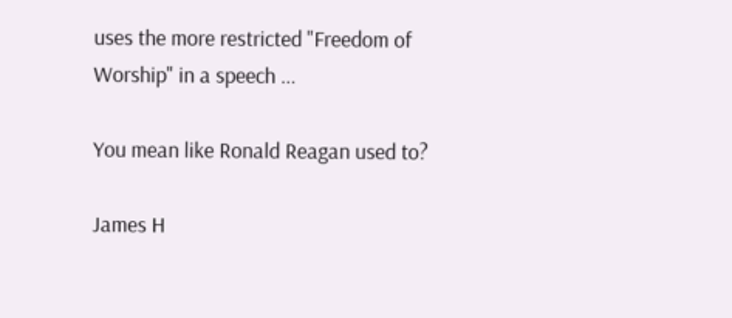uses the more restricted "Freedom of Worship" in a speech ...

You mean like Ronald Reagan used to?

James H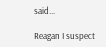said...

Reagan I suspect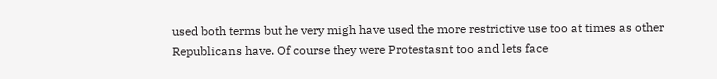used both terms but he very migh have used the more restrictive use too at times as other Republicans have. Of course they were Protestasnt too and lets face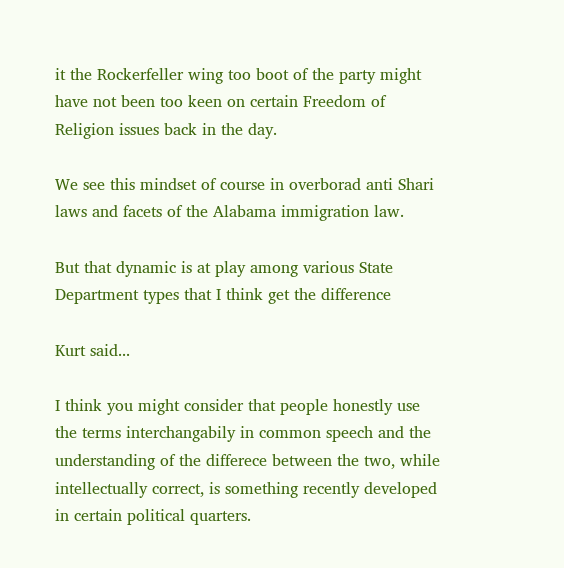it the Rockerfeller wing too boot of the party might have not been too keen on certain Freedom of Religion issues back in the day.

We see this mindset of course in overborad anti Shari laws and facets of the Alabama immigration law.

But that dynamic is at play among various State Department types that I think get the difference

Kurt said...

I think you might consider that people honestly use the terms interchangabily in common speech and the understanding of the differece between the two, while intellectually correct, is something recently developed in certain political quarters.